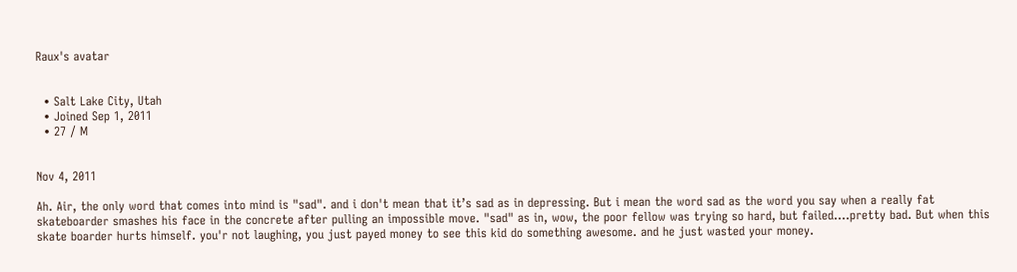Raux's avatar


  • Salt Lake City, Utah
  • Joined Sep 1, 2011
  • 27 / M


Nov 4, 2011

Ah. Air, the only word that comes into mind is "sad". and i don't mean that it’s sad as in depressing. But i mean the word sad as the word you say when a really fat skateboarder smashes his face in the concrete after pulling an impossible move. "sad" as in, wow, the poor fellow was trying so hard, but failed....pretty bad. But when this skate boarder hurts himself. you'r not laughing, you just payed money to see this kid do something awesome. and he just wasted your money.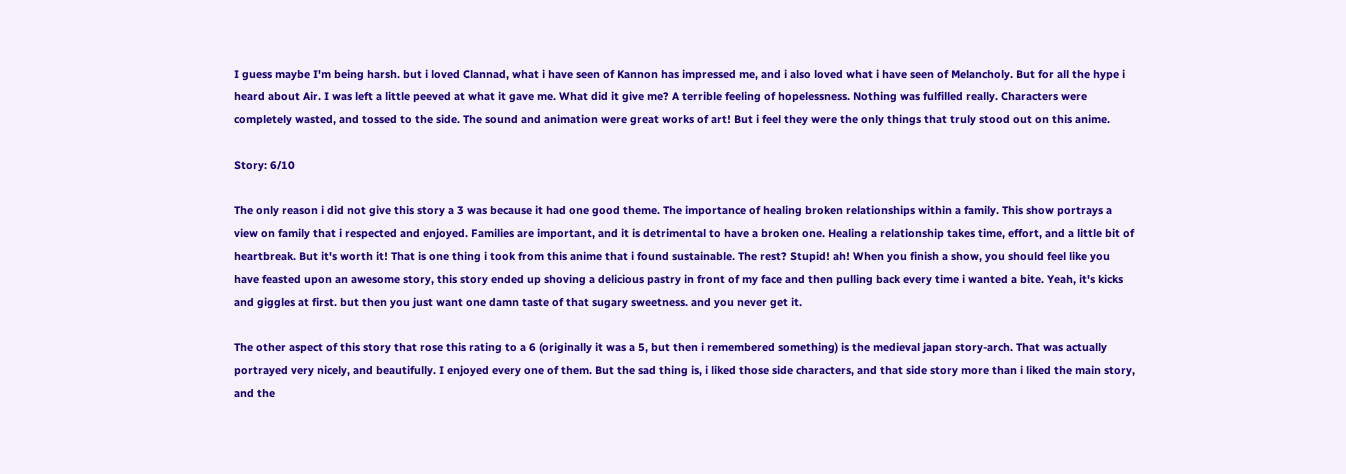I guess maybe I'm being harsh. but i loved Clannad, what i have seen of Kannon has impressed me, and i also loved what i have seen of Melancholy. But for all the hype i heard about Air. I was left a little peeved at what it gave me. What did it give me? A terrible feeling of hopelessness. Nothing was fulfilled really. Characters were completely wasted, and tossed to the side. The sound and animation were great works of art! But i feel they were the only things that truly stood out on this anime.

Story: 6/10

The only reason i did not give this story a 3 was because it had one good theme. The importance of healing broken relationships within a family. This show portrays a view on family that i respected and enjoyed. Families are important, and it is detrimental to have a broken one. Healing a relationship takes time, effort, and a little bit of heartbreak. But it's worth it! That is one thing i took from this anime that i found sustainable. The rest? Stupid! ah! When you finish a show, you should feel like you have feasted upon an awesome story, this story ended up shoving a delicious pastry in front of my face and then pulling back every time i wanted a bite. Yeah, it's kicks and giggles at first. but then you just want one damn taste of that sugary sweetness. and you never get it.

The other aspect of this story that rose this rating to a 6 (originally it was a 5, but then i remembered something) is the medieval japan story-arch. That was actually portrayed very nicely, and beautifully. I enjoyed every one of them. But the sad thing is, i liked those side characters, and that side story more than i liked the main story, and the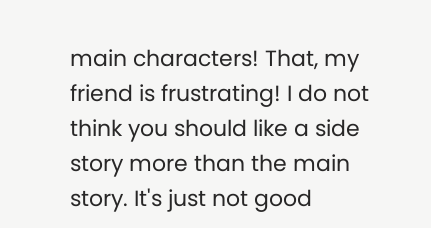main characters! That, my friend is frustrating! I do not think you should like a side story more than the main story. It's just not good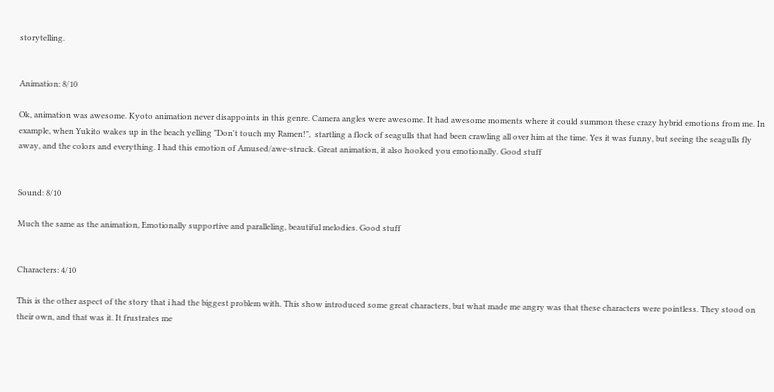storytelling.


Animation: 8/10

Ok, animation was awesome. Kyoto animation never disappoints in this genre. Camera angles were awesome. It had awesome moments where it could summon these crazy hybrid emotions from me. In example, when Yukito wakes up in the beach yelling "Don't touch my Ramen!",  startling a flock of seagulls that had been crawling all over him at the time. Yes it was funny, but seeing the seagulls fly away, and the colors and everything. I had this emotion of Amused/awe-struck. Great animation, it also hooked you emotionally. Good stuff


Sound: 8/10

Much the same as the animation, Emotionally supportive and paralleling, beautiful melodies. Good stuff


Characters: 4/10

This is the other aspect of the story that i had the biggest problem with. This show introduced some great characters, but what made me angry was that these characters were pointless. They stood on their own, and that was it. It frustrates me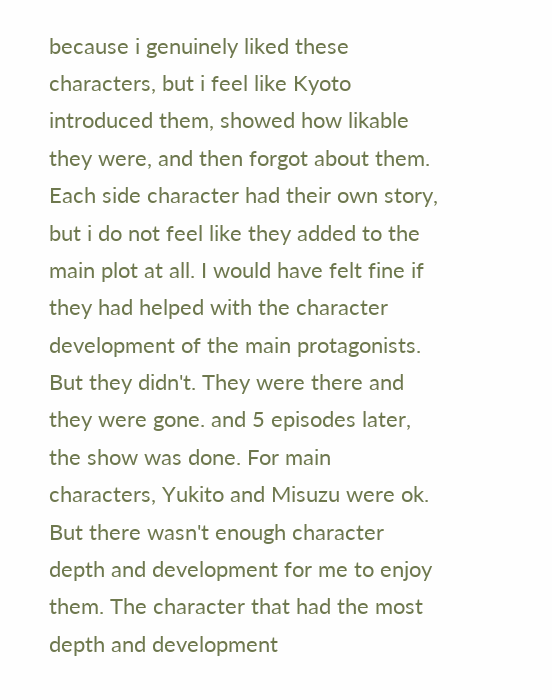because i genuinely liked these characters, but i feel like Kyoto introduced them, showed how likable they were, and then forgot about them. Each side character had their own story, but i do not feel like they added to the main plot at all. I would have felt fine if they had helped with the character development of the main protagonists. But they didn't. They were there and they were gone. and 5 episodes later, the show was done. For main characters, Yukito and Misuzu were ok. But there wasn't enough character depth and development for me to enjoy them. The character that had the most depth and development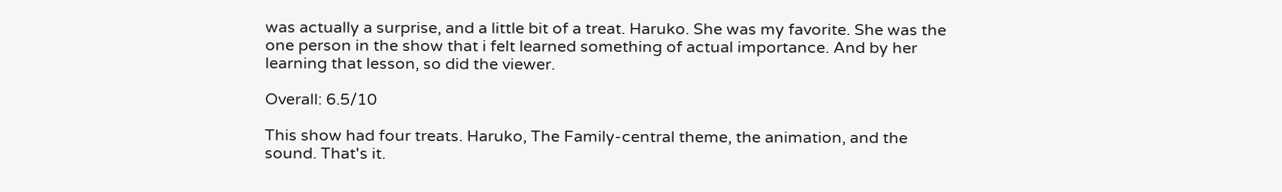was actually a surprise, and a little bit of a treat. Haruko. She was my favorite. She was the one person in the show that i felt learned something of actual importance. And by her learning that lesson, so did the viewer.

Overall: 6.5/10

This show had four treats. Haruko, The Family-central theme, the animation, and the sound. That's it.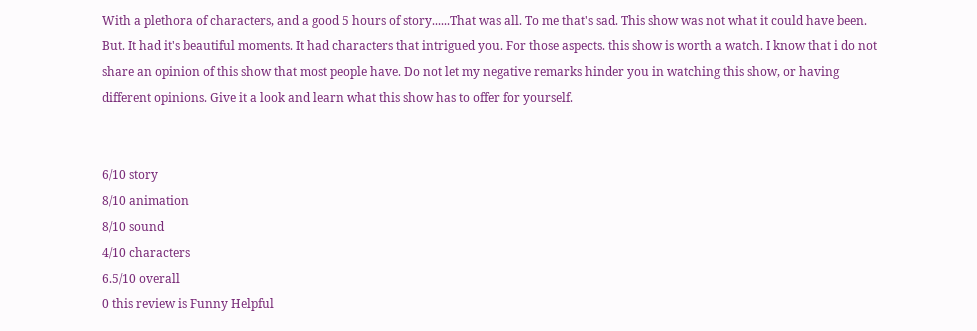With a plethora of characters, and a good 5 hours of story......That was all. To me that's sad. This show was not what it could have been. But. It had it's beautiful moments. It had characters that intrigued you. For those aspects. this show is worth a watch. I know that i do not share an opinion of this show that most people have. Do not let my negative remarks hinder you in watching this show, or having different opinions. Give it a look and learn what this show has to offer for yourself.


6/10 story
8/10 animation
8/10 sound
4/10 characters
6.5/10 overall
0 this review is Funny Helpful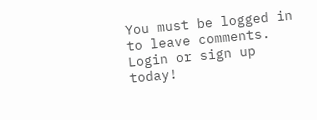You must be logged in to leave comments. Login or sign up today!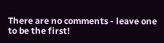There are no comments - leave one to be the first!